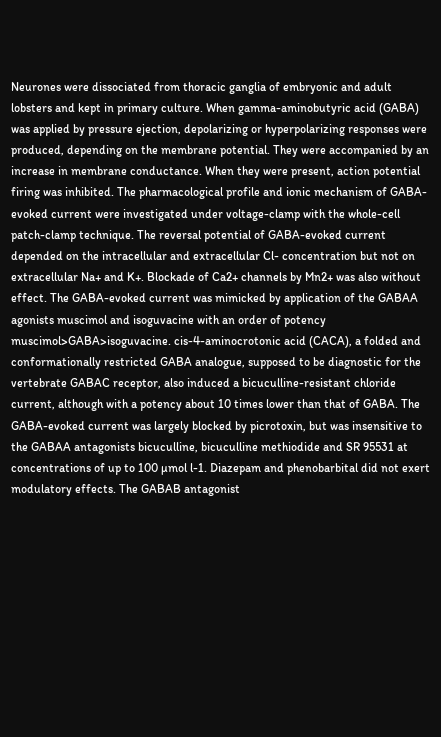Neurones were dissociated from thoracic ganglia of embryonic and adult lobsters and kept in primary culture. When gamma-aminobutyric acid (GABA) was applied by pressure ejection, depolarizing or hyperpolarizing responses were produced, depending on the membrane potential. They were accompanied by an increase in membrane conductance. When they were present, action potential firing was inhibited. The pharmacological profile and ionic mechanism of GABA-evoked current were investigated under voltage-clamp with the whole-cell patch-clamp technique. The reversal potential of GABA-evoked current depended on the intracellular and extracellular Cl- concentration but not on extracellular Na+ and K+. Blockade of Ca2+ channels by Mn2+ was also without effect. The GABA-evoked current was mimicked by application of the GABAA agonists muscimol and isoguvacine with an order of potency muscimol>GABA>isoguvacine. cis-4-aminocrotonic acid (CACA), a folded and conformationally restricted GABA analogue, supposed to be diagnostic for the vertebrate GABAC receptor, also induced a bicuculline-resistant chloride current, although with a potency about 10 times lower than that of GABA. The GABA-evoked current was largely blocked by picrotoxin, but was insensitive to the GABAA antagonists bicuculline, bicuculline methiodide and SR 95531 at concentrations of up to 100 µmol l-1. Diazepam and phenobarbital did not exert modulatory effects. The GABAB antagonist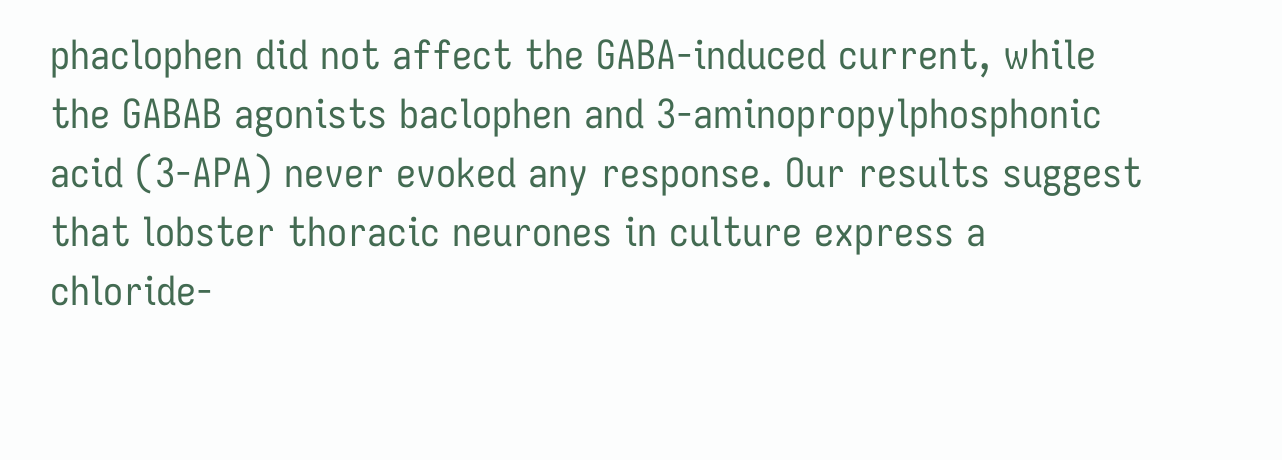phaclophen did not affect the GABA-induced current, while the GABAB agonists baclophen and 3-aminopropylphosphonic acid (3-APA) never evoked any response. Our results suggest that lobster thoracic neurones in culture express a chloride-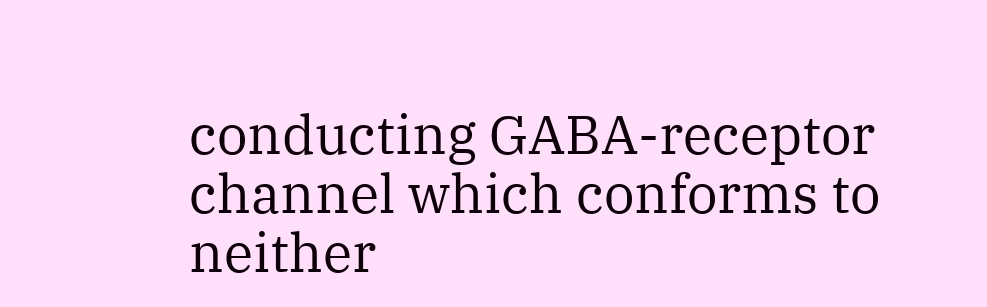conducting GABA-receptor channel which conforms to neither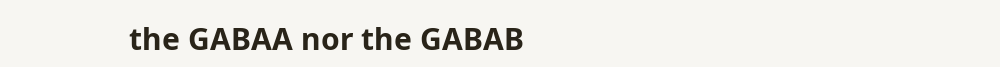the GABAA nor the GABAB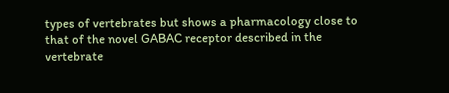types of vertebrates but shows a pharmacology close to that of the novel GABAC receptor described in the vertebrate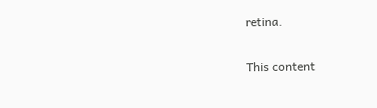retina.

This content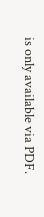is only available via PDF.